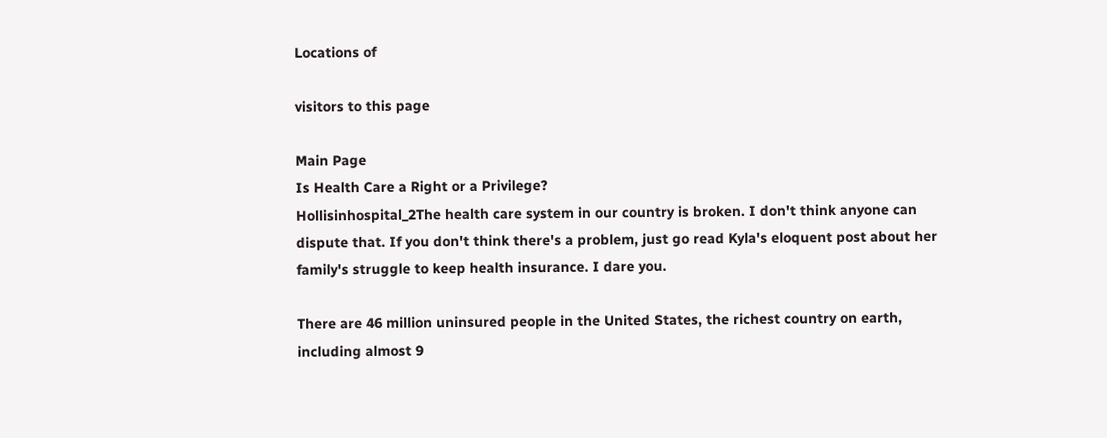Locations of

visitors to this page

Main Page
Is Health Care a Right or a Privilege?
Hollisinhospital_2The health care system in our country is broken. I don't think anyone can dispute that. If you don't think there's a problem, just go read Kyla's eloquent post about her family's struggle to keep health insurance. I dare you.

There are 46 million uninsured people in the United States, the richest country on earth, including almost 9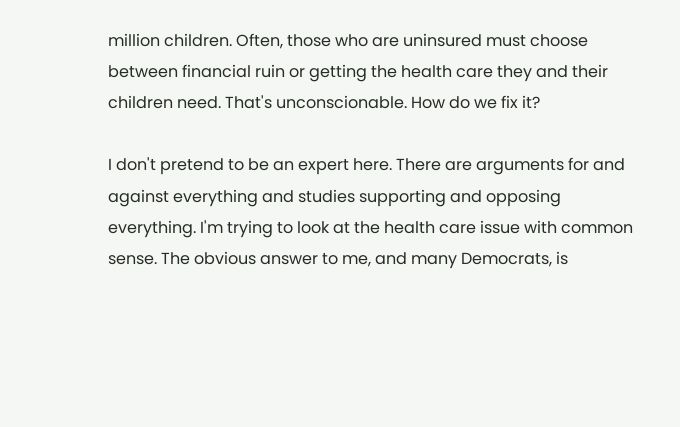million children. Often, those who are uninsured must choose between financial ruin or getting the health care they and their children need. That's unconscionable. How do we fix it?

I don't pretend to be an expert here. There are arguments for and against everything and studies supporting and opposing everything. I'm trying to look at the health care issue with common sense. The obvious answer to me, and many Democrats, is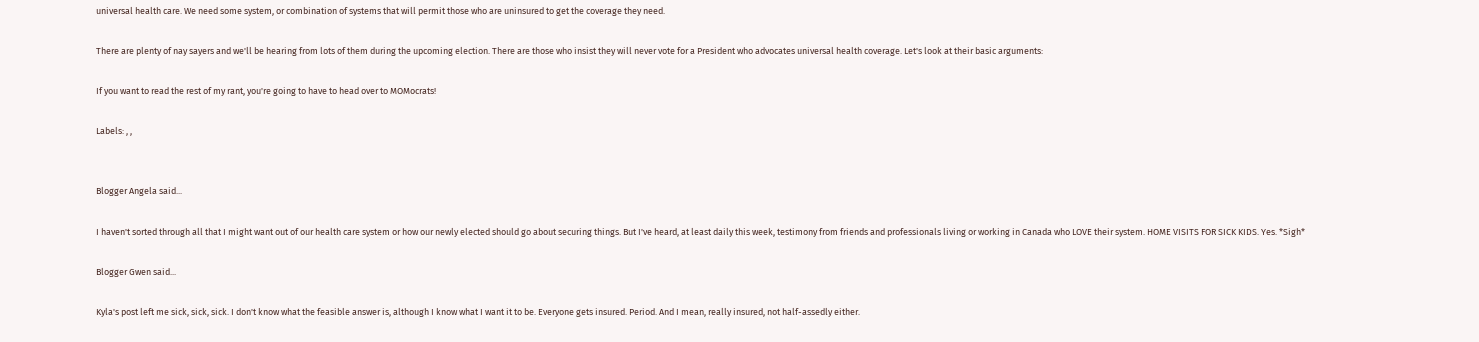universal health care. We need some system, or combination of systems that will permit those who are uninsured to get the coverage they need.

There are plenty of nay sayers and we'll be hearing from lots of them during the upcoming election. There are those who insist they will never vote for a President who advocates universal health coverage. Let's look at their basic arguments:

If you want to read the rest of my rant, you're going to have to head over to MOMocrats!

Labels: , ,


Blogger Angela said...

I haven't sorted through all that I might want out of our health care system or how our newly elected should go about securing things. But I've heard, at least daily this week, testimony from friends and professionals living or working in Canada who LOVE their system. HOME VISITS FOR SICK KIDS. Yes. *Sigh*

Blogger Gwen said...

Kyla's post left me sick, sick, sick. I don't know what the feasible answer is, although I know what I want it to be. Everyone gets insured. Period. And I mean, really insured, not half-assedly either.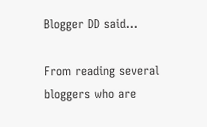Blogger DD said...

From reading several bloggers who are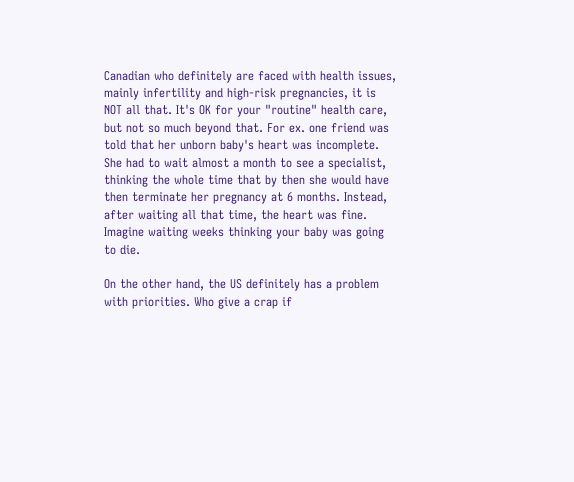Canadian who definitely are faced with health issues, mainly infertility and high-risk pregnancies, it is NOT all that. It's OK for your "routine" health care, but not so much beyond that. For ex. one friend was told that her unborn baby's heart was incomplete. She had to wait almost a month to see a specialist, thinking the whole time that by then she would have then terminate her pregnancy at 6 months. Instead, after waiting all that time, the heart was fine. Imagine waiting weeks thinking your baby was going to die.

On the other hand, the US definitely has a problem with priorities. Who give a crap if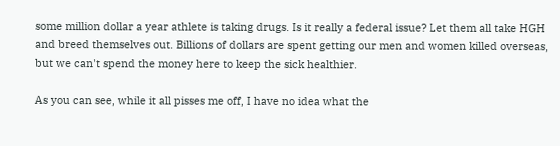some million dollar a year athlete is taking drugs. Is it really a federal issue? Let them all take HGH and breed themselves out. Billions of dollars are spent getting our men and women killed overseas, but we can't spend the money here to keep the sick healthier.

As you can see, while it all pisses me off, I have no idea what the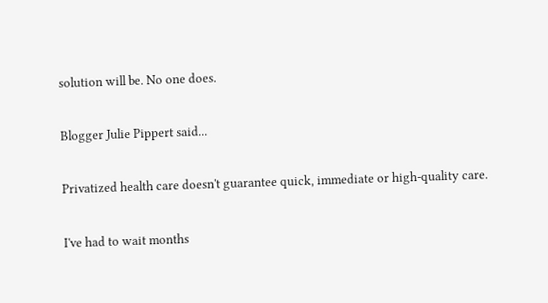solution will be. No one does.

Blogger Julie Pippert said...

Privatized health care doesn't guarantee quick, immediate or high-quality care.

I've had to wait months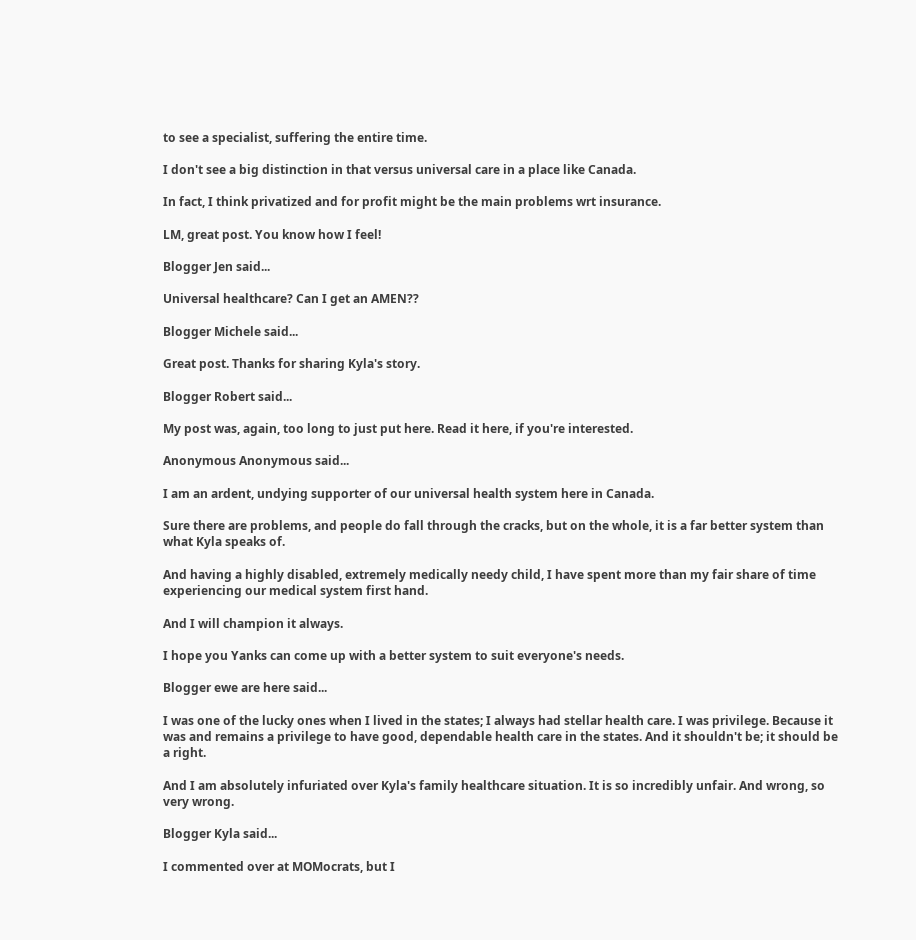to see a specialist, suffering the entire time.

I don't see a big distinction in that versus universal care in a place like Canada.

In fact, I think privatized and for profit might be the main problems wrt insurance.

LM, great post. You know how I feel!

Blogger Jen said...

Universal healthcare? Can I get an AMEN??

Blogger Michele said...

Great post. Thanks for sharing Kyla's story.

Blogger Robert said...

My post was, again, too long to just put here. Read it here, if you're interested.

Anonymous Anonymous said...

I am an ardent, undying supporter of our universal health system here in Canada.

Sure there are problems, and people do fall through the cracks, but on the whole, it is a far better system than what Kyla speaks of.

And having a highly disabled, extremely medically needy child, I have spent more than my fair share of time experiencing our medical system first hand.

And I will champion it always.

I hope you Yanks can come up with a better system to suit everyone's needs.

Blogger ewe are here said...

I was one of the lucky ones when I lived in the states; I always had stellar health care. I was privilege. Because it was and remains a privilege to have good, dependable health care in the states. And it shouldn't be; it should be a right.

And I am absolutely infuriated over Kyla's family healthcare situation. It is so incredibly unfair. And wrong, so very wrong.

Blogger Kyla said...

I commented over at MOMocrats, but I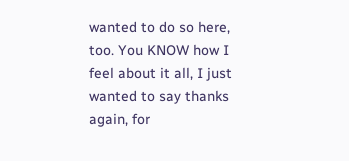wanted to do so here, too. You KNOW how I feel about it all, I just wanted to say thanks again, for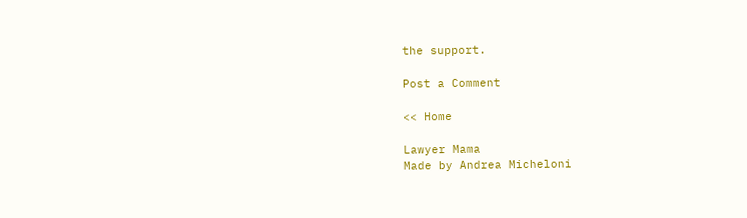the support.

Post a Comment

<< Home

Lawyer Mama
Made by Andrea Micheloni